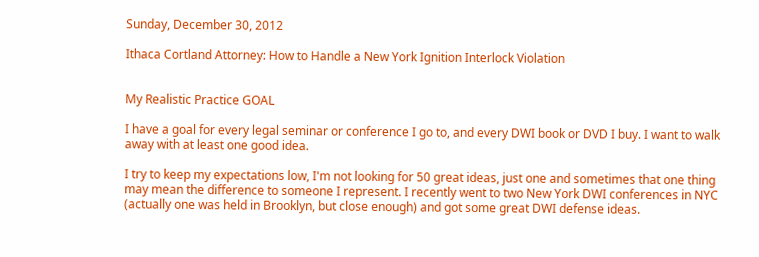Sunday, December 30, 2012

Ithaca Cortland Attorney: How to Handle a New York Ignition Interlock Violation


My Realistic Practice GOAL

I have a goal for every legal seminar or conference I go to, and every DWI book or DVD I buy. I want to walk away with at least one good idea.

I try to keep my expectations low, I'm not looking for 50 great ideas, just one and sometimes that one thing may mean the difference to someone I represent. I recently went to two New York DWI conferences in NYC (actually one was held in Brooklyn, but close enough) and got some great DWI defense ideas.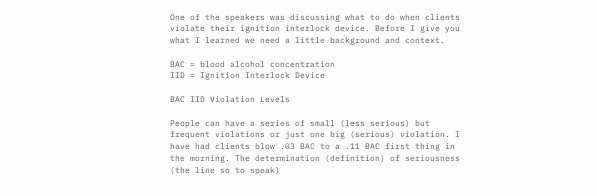One of the speakers was discussing what to do when clients violate their ignition interlock device. Before I give you what I learned we need a little background and context.

BAC = blood alcohol concentration
IID = Ignition Interlock Device

BAC IID Violation Levels

People can have a series of small (less serious) but frequent violations or just one big (serious) violation. I have had clients blow .03 BAC to a .11 BAC first thing in the morning. The determination (definition) of seriousness (the line so to speak)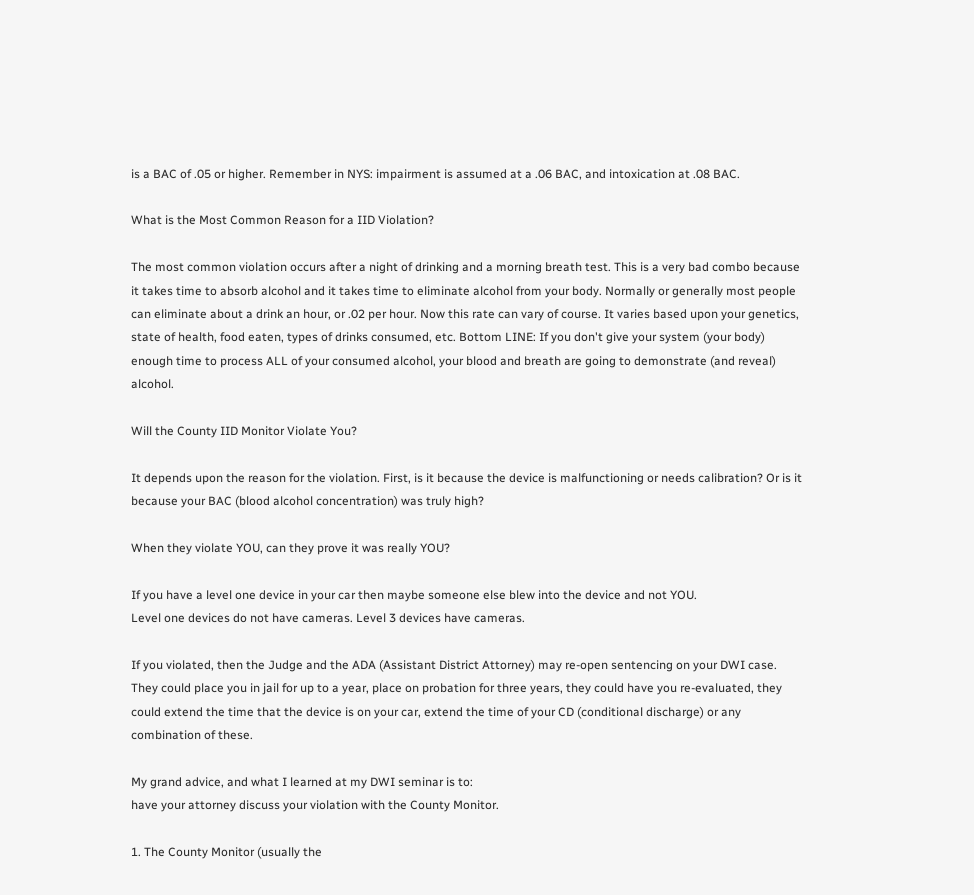is a BAC of .05 or higher. Remember in NYS: impairment is assumed at a .06 BAC, and intoxication at .08 BAC.

What is the Most Common Reason for a IID Violation?

The most common violation occurs after a night of drinking and a morning breath test. This is a very bad combo because it takes time to absorb alcohol and it takes time to eliminate alcohol from your body. Normally or generally most people can eliminate about a drink an hour, or .02 per hour. Now this rate can vary of course. It varies based upon your genetics, state of health, food eaten, types of drinks consumed, etc. Bottom LINE: If you don't give your system (your body) enough time to process ALL of your consumed alcohol, your blood and breath are going to demonstrate (and reveal) alcohol.

Will the County IID Monitor Violate You?

It depends upon the reason for the violation. First, is it because the device is malfunctioning or needs calibration? Or is it because your BAC (blood alcohol concentration) was truly high?

When they violate YOU, can they prove it was really YOU?

If you have a level one device in your car then maybe someone else blew into the device and not YOU.
Level one devices do not have cameras. Level 3 devices have cameras.

If you violated, then the Judge and the ADA (Assistant District Attorney) may re-open sentencing on your DWI case. They could place you in jail for up to a year, place on probation for three years, they could have you re-evaluated, they could extend the time that the device is on your car, extend the time of your CD (conditional discharge) or any combination of these.

My grand advice, and what I learned at my DWI seminar is to:
have your attorney discuss your violation with the County Monitor.

1. The County Monitor (usually the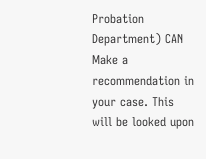Probation Department) CAN Make a recommendation in your case. This will be looked upon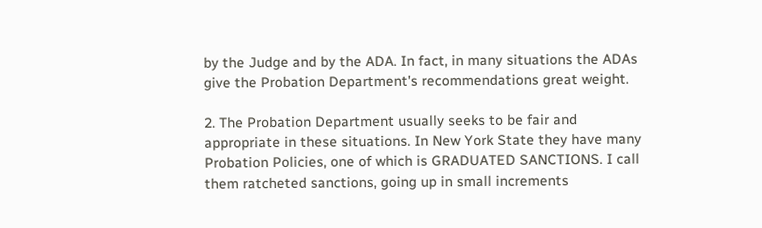by the Judge and by the ADA. In fact, in many situations the ADAs give the Probation Department's recommendations great weight.

2. The Probation Department usually seeks to be fair and appropriate in these situations. In New York State they have many Probation Policies, one of which is GRADUATED SANCTIONS. I call them ratcheted sanctions, going up in small increments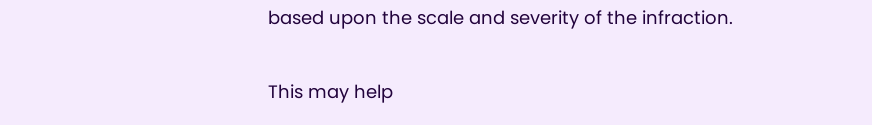based upon the scale and severity of the infraction.

This may help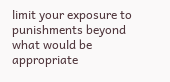limit your exposure to punishments beyond what would be appropriate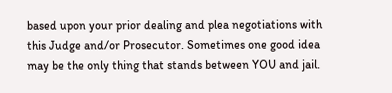based upon your prior dealing and plea negotiations with this Judge and/or Prosecutor. Sometimes one good idea may be the only thing that stands between YOU and jail.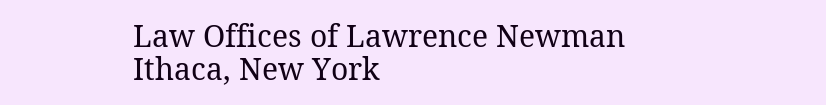Law Offices of Lawrence Newman
Ithaca, New York